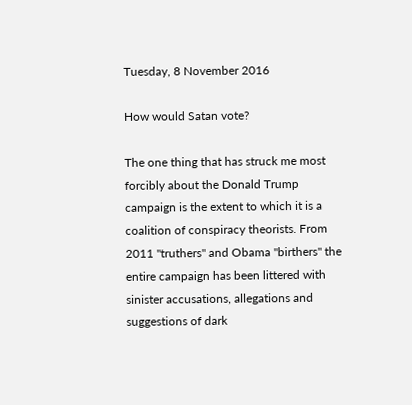Tuesday, 8 November 2016

How would Satan vote?

The one thing that has struck me most forcibly about the Donald Trump campaign is the extent to which it is a coalition of conspiracy theorists. From 2011 "truthers" and Obama "birthers" the entire campaign has been littered with sinister accusations, allegations and suggestions of dark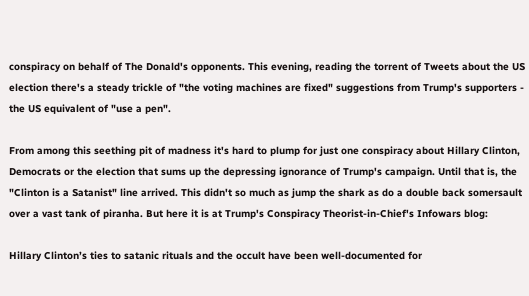conspiracy on behalf of The Donald's opponents. This evening, reading the torrent of Tweets about the US election there's a steady trickle of "the voting machines are fixed" suggestions from Trump's supporters - the US equivalent of "use a pen".

From among this seething pit of madness it's hard to plump for just one conspiracy about Hillary Clinton, Democrats or the election that sums up the depressing ignorance of Trump's campaign. Until that is, the "Clinton is a Satanist" line arrived. This didn't so much as jump the shark as do a double back somersault over a vast tank of piranha. But here it is at Trump's Conspiracy Theorist-in-Chief's Infowars blog:

Hillary Clinton’s ties to satanic rituals and the occult have been well-documented for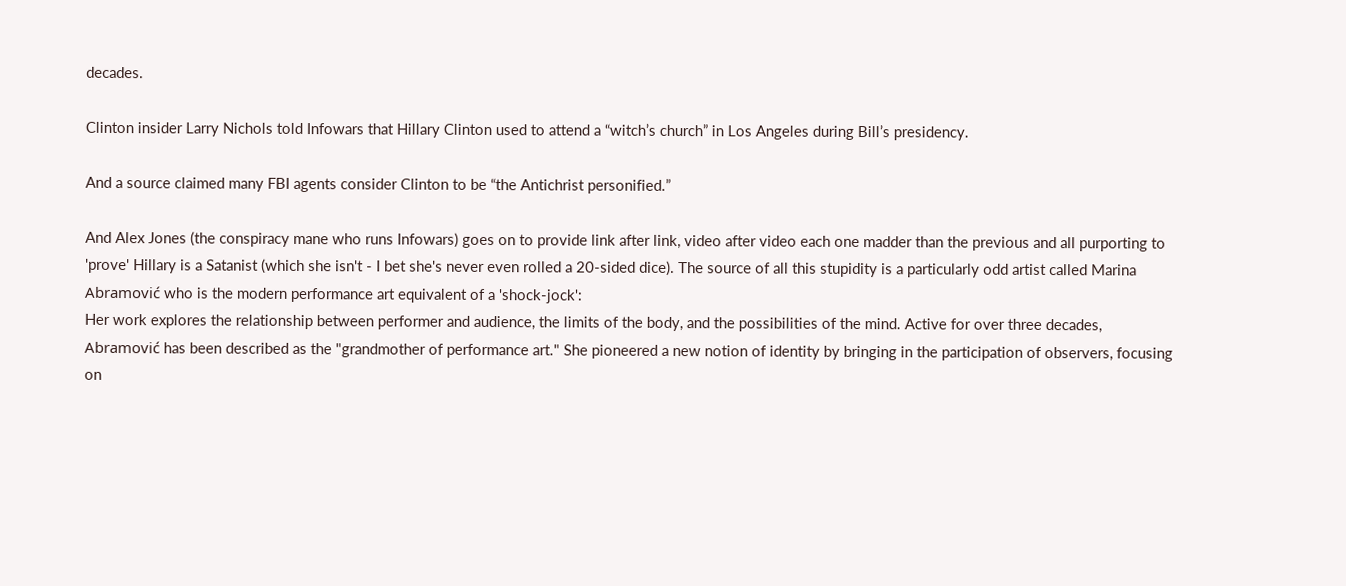decades.

Clinton insider Larry Nichols told Infowars that Hillary Clinton used to attend a “witch’s church” in Los Angeles during Bill’s presidency.

And a source claimed many FBI agents consider Clinton to be “the Antichrist personified.”

And Alex Jones (the conspiracy mane who runs Infowars) goes on to provide link after link, video after video each one madder than the previous and all purporting to 'prove' Hillary is a Satanist (which she isn't - I bet she's never even rolled a 20-sided dice). The source of all this stupidity is a particularly odd artist called Marina Abramović who is the modern performance art equivalent of a 'shock-jock':
Her work explores the relationship between performer and audience, the limits of the body, and the possibilities of the mind. Active for over three decades, Abramović has been described as the "grandmother of performance art." She pioneered a new notion of identity by bringing in the participation of observers, focusing on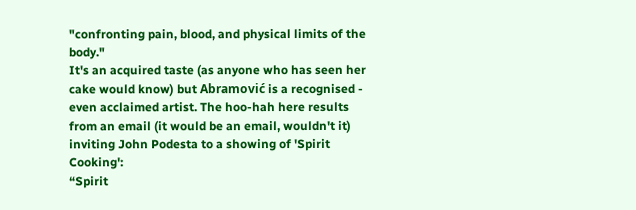"confronting pain, blood, and physical limits of the body."
It's an acquired taste (as anyone who has seen her cake would know) but Abramović is a recognised - even acclaimed artist. The hoo-hah here results from an email (it would be an email, wouldn't it) inviting John Podesta to a showing of 'Spirit Cooking':
“Spirit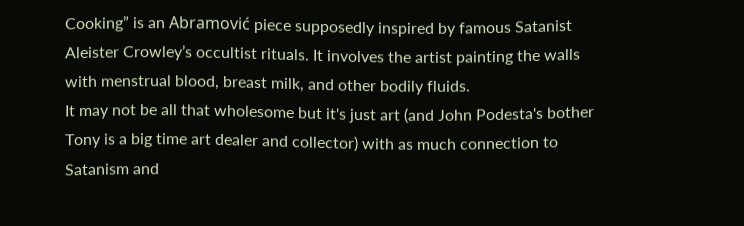Cooking” is an Abramović piece supposedly inspired by famous Satanist Aleister Crowley’s occultist rituals. It involves the artist painting the walls with menstrual blood, breast milk, and other bodily fluids.
It may not be all that wholesome but it's just art (and John Podesta's bother Tony is a big time art dealer and collector) with as much connection to Satanism and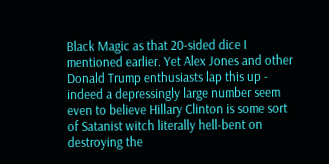Black Magic as that 20-sided dice I mentioned earlier. Yet Alex Jones and other Donald Trump enthusiasts lap this up - indeed a depressingly large number seem even to believe Hillary Clinton is some sort of Satanist witch literally hell-bent on destroying the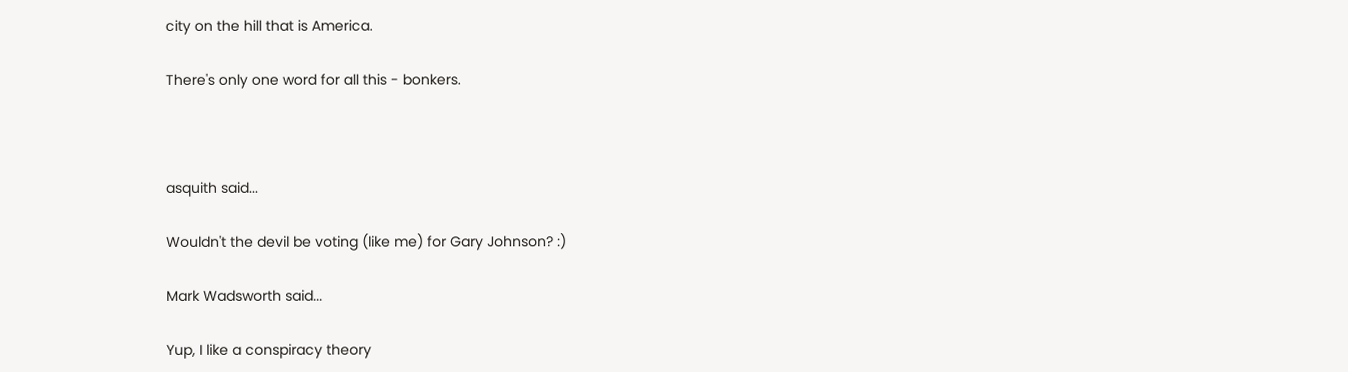city on the hill that is America.

There's only one word for all this - bonkers.



asquith said...

Wouldn't the devil be voting (like me) for Gary Johnson? :)

Mark Wadsworth said...

Yup, I like a conspiracy theory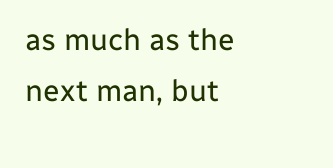as much as the next man, but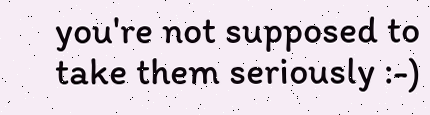you're not supposed to take them seriously :-)